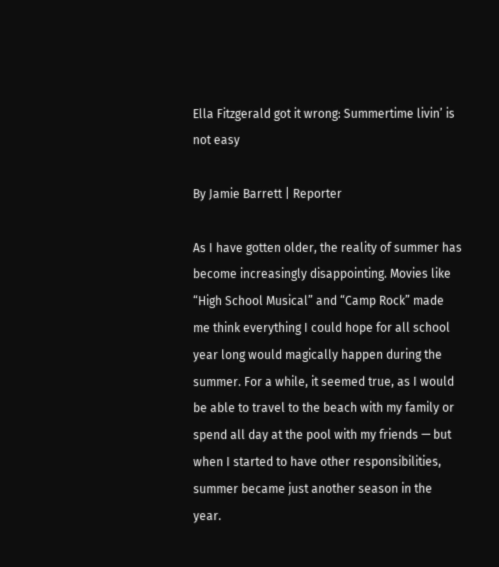Ella Fitzgerald got it wrong: Summertime livin’ is not easy

By Jamie Barrett | Reporter

As I have gotten older, the reality of summer has become increasingly disappointing. Movies like “High School Musical” and “Camp Rock” made me think everything I could hope for all school year long would magically happen during the summer. For a while, it seemed true, as I would be able to travel to the beach with my family or spend all day at the pool with my friends — but when I started to have other responsibilities, summer became just another season in the year.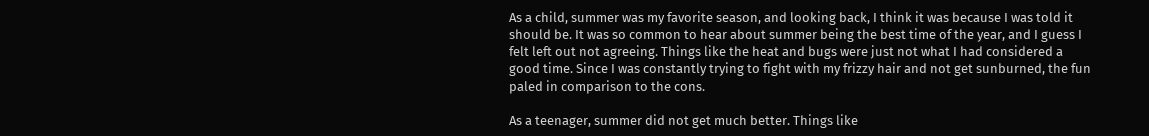As a child, summer was my favorite season, and looking back, I think it was because I was told it should be. It was so common to hear about summer being the best time of the year, and I guess I felt left out not agreeing. Things like the heat and bugs were just not what I had considered a good time. Since I was constantly trying to fight with my frizzy hair and not get sunburned, the fun paled in comparison to the cons.

As a teenager, summer did not get much better. Things like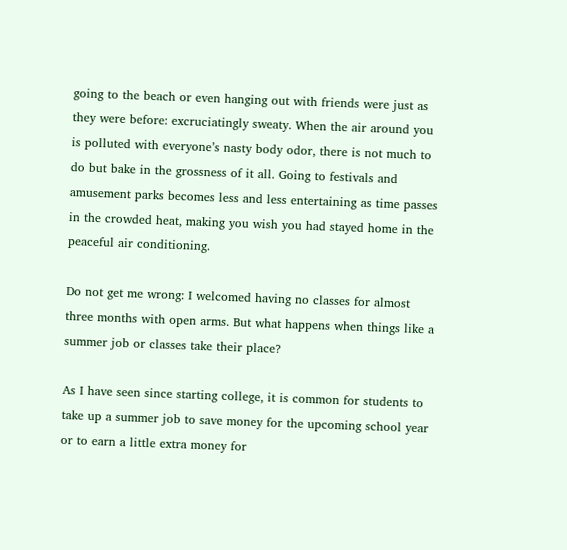going to the beach or even hanging out with friends were just as they were before: excruciatingly sweaty. When the air around you is polluted with everyone’s nasty body odor, there is not much to do but bake in the grossness of it all. Going to festivals and amusement parks becomes less and less entertaining as time passes in the crowded heat, making you wish you had stayed home in the peaceful air conditioning.

Do not get me wrong: I welcomed having no classes for almost three months with open arms. But what happens when things like a summer job or classes take their place?

As I have seen since starting college, it is common for students to take up a summer job to save money for the upcoming school year or to earn a little extra money for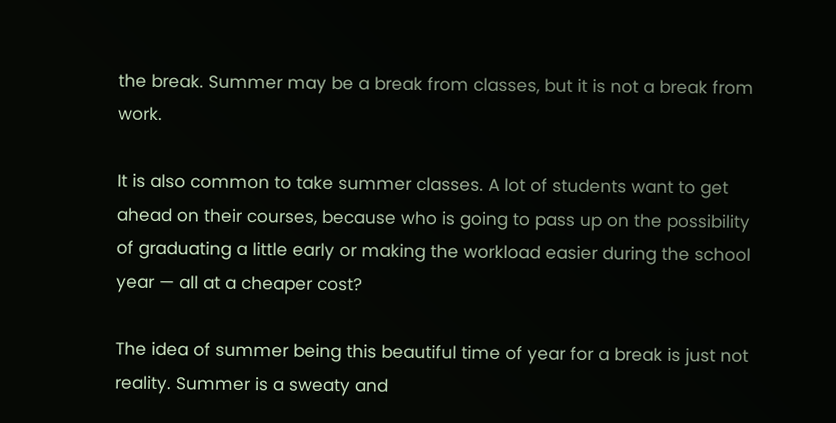the break. Summer may be a break from classes, but it is not a break from work.

It is also common to take summer classes. A lot of students want to get ahead on their courses, because who is going to pass up on the possibility of graduating a little early or making the workload easier during the school year — all at a cheaper cost?

The idea of summer being this beautiful time of year for a break is just not reality. Summer is a sweaty and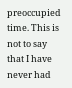preoccupied time. This is not to say that I have never had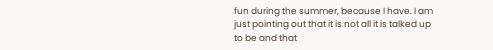fun during the summer, because I have. I am just pointing out that it is not all it is talked up to be and that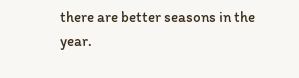there are better seasons in the year.